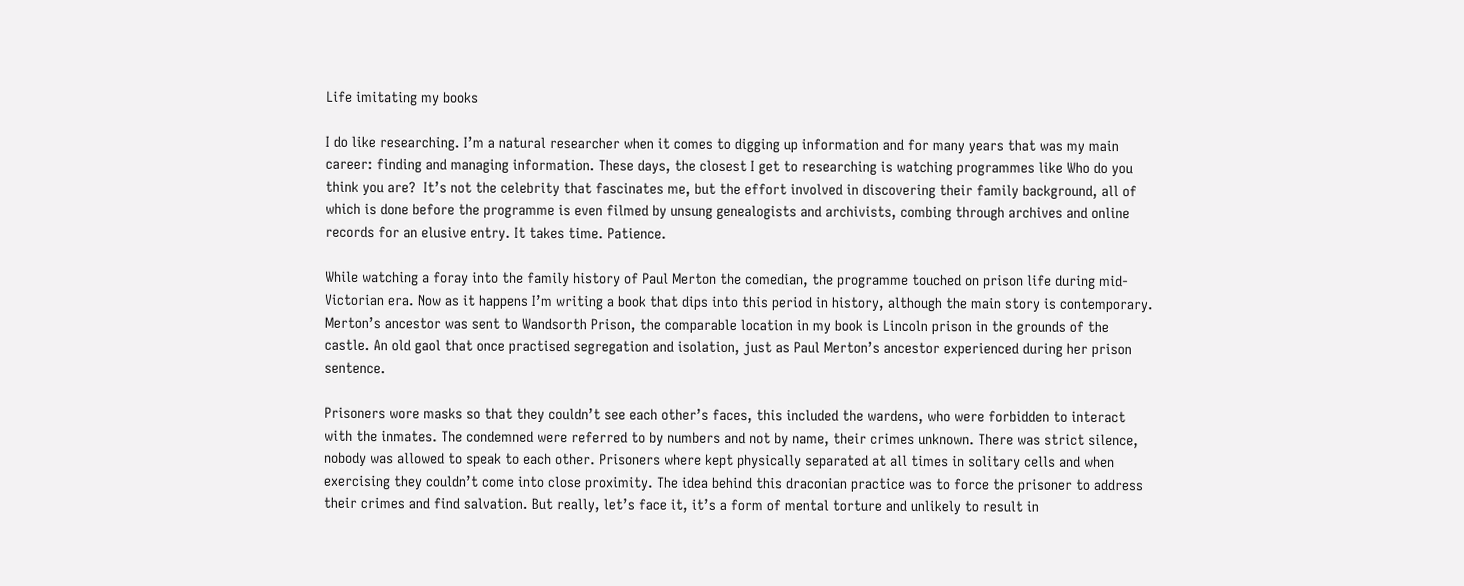Life imitating my books

I do like researching. I’m a natural researcher when it comes to digging up information and for many years that was my main career: finding and managing information. These days, the closest I get to researching is watching programmes like Who do you think you are?  It’s not the celebrity that fascinates me, but the effort involved in discovering their family background, all of which is done before the programme is even filmed by unsung genealogists and archivists, combing through archives and online records for an elusive entry. It takes time. Patience.

While watching a foray into the family history of Paul Merton the comedian, the programme touched on prison life during mid-Victorian era. Now as it happens I’m writing a book that dips into this period in history, although the main story is contemporary. Merton’s ancestor was sent to Wandsorth Prison, the comparable location in my book is Lincoln prison in the grounds of the castle. An old gaol that once practised segregation and isolation, just as Paul Merton’s ancestor experienced during her prison sentence.

Prisoners wore masks so that they couldn’t see each other’s faces, this included the wardens, who were forbidden to interact with the inmates. The condemned were referred to by numbers and not by name, their crimes unknown. There was strict silence, nobody was allowed to speak to each other. Prisoners where kept physically separated at all times in solitary cells and when exercising they couldn’t come into close proximity. The idea behind this draconian practice was to force the prisoner to address their crimes and find salvation. But really, let’s face it, it’s a form of mental torture and unlikely to result in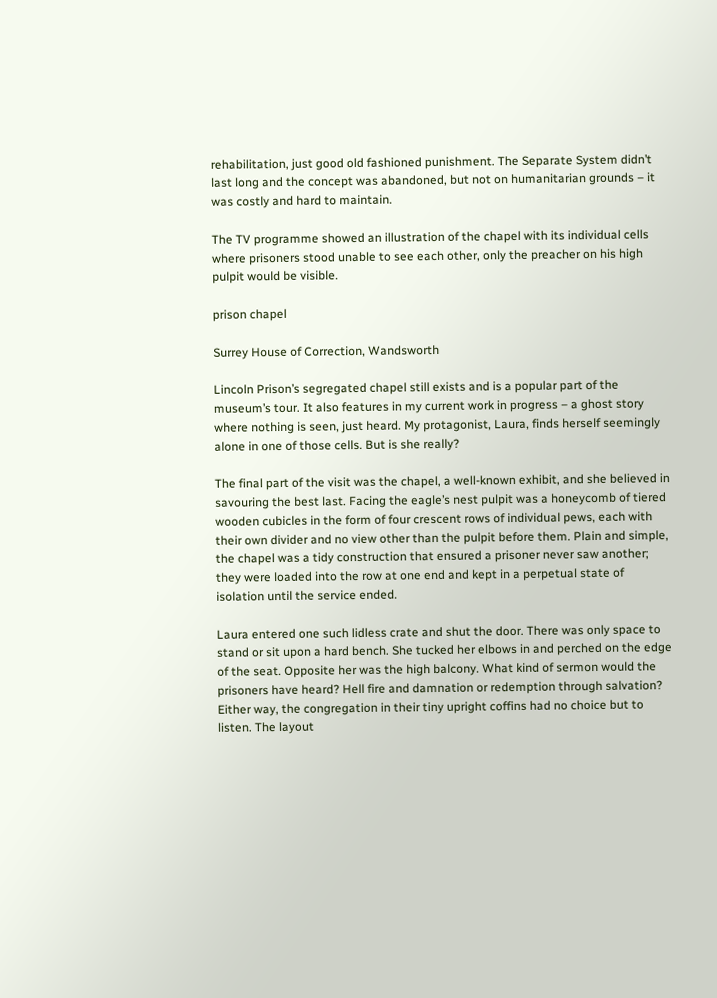rehabilitation, just good old fashioned punishment. The Separate System didn’t last long and the concept was abandoned, but not on humanitarian grounds – it was costly and hard to maintain.

The TV programme showed an illustration of the chapel with its individual cells where prisoners stood unable to see each other, only the preacher on his high pulpit would be visible.

prison chapel

Surrey House of Correction, Wandsworth

Lincoln Prison’s segregated chapel still exists and is a popular part of the museum’s tour. It also features in my current work in progress – a ghost story where nothing is seen, just heard. My protagonist, Laura, finds herself seemingly alone in one of those cells. But is she really?

The final part of the visit was the chapel, a well-known exhibit, and she believed in savouring the best last. Facing the eagle’s nest pulpit was a honeycomb of tiered wooden cubicles in the form of four crescent rows of individual pews, each with their own divider and no view other than the pulpit before them. Plain and simple, the chapel was a tidy construction that ensured a prisoner never saw another; they were loaded into the row at one end and kept in a perpetual state of isolation until the service ended.

Laura entered one such lidless crate and shut the door. There was only space to stand or sit upon a hard bench. She tucked her elbows in and perched on the edge of the seat. Opposite her was the high balcony. What kind of sermon would the prisoners have heard? Hell fire and damnation or redemption through salvation? Either way, the congregation in their tiny upright coffins had no choice but to listen. The layout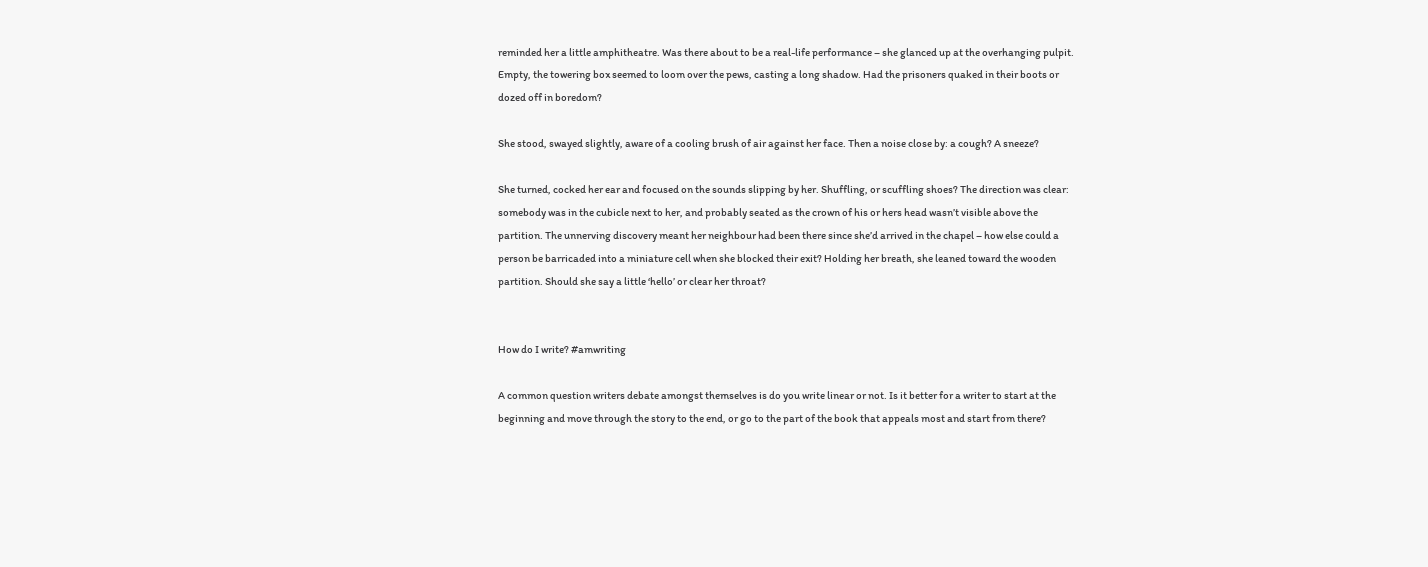reminded her a little amphitheatre. Was there about to be a real-life performance – she glanced up at the overhanging pulpit. Empty, the towering box seemed to loom over the pews, casting a long shadow. Had the prisoners quaked in their boots or dozed off in boredom?

She stood, swayed slightly, aware of a cooling brush of air against her face. Then a noise close by: a cough? A sneeze?

She turned, cocked her ear and focused on the sounds slipping by her. Shuffling, or scuffling shoes? The direction was clear: somebody was in the cubicle next to her, and probably seated as the crown of his or hers head wasn’t visible above the partition. The unnerving discovery meant her neighbour had been there since she’d arrived in the chapel – how else could a person be barricaded into a miniature cell when she blocked their exit? Holding her breath, she leaned toward the wooden partition. Should she say a little ‘hello’ or clear her throat?


How do I write? #amwriting

A common question writers debate amongst themselves is do you write linear or not. Is it better for a writer to start at the beginning and move through the story to the end, or go to the part of the book that appeals most and start from there?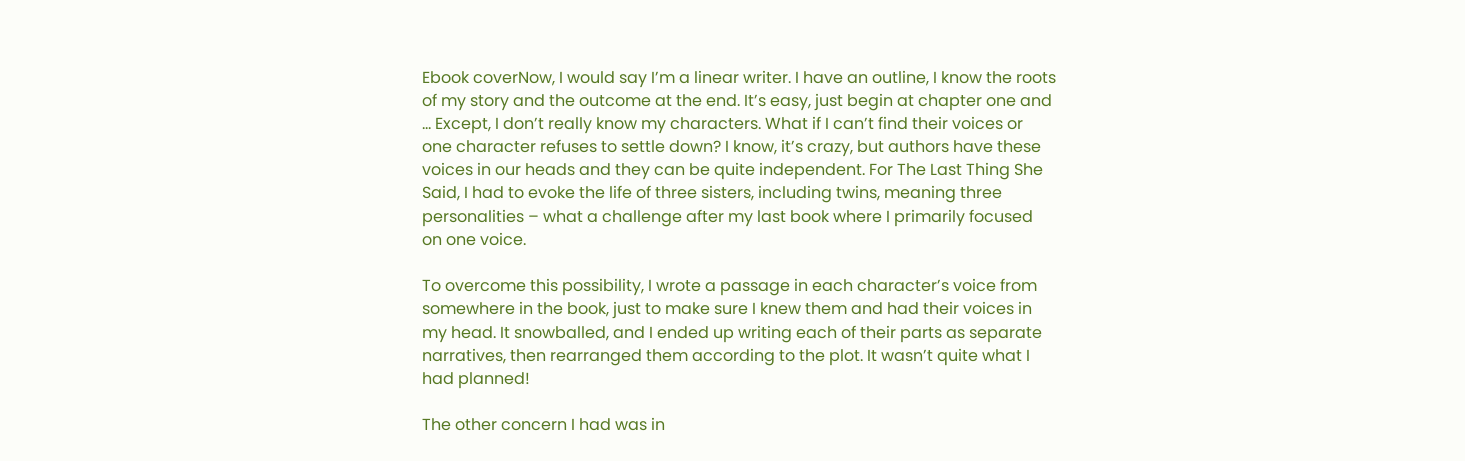Ebook coverNow, I would say I’m a linear writer. I have an outline, I know the roots of my story and the outcome at the end. It’s easy, just begin at chapter one and … Except, I don’t really know my characters. What if I can’t find their voices or one character refuses to settle down? I know, it’s crazy, but authors have these voices in our heads and they can be quite independent. For The Last Thing She Said, I had to evoke the life of three sisters, including twins, meaning three personalities – what a challenge after my last book where I primarily focused on one voice.

To overcome this possibility, I wrote a passage in each character’s voice from somewhere in the book, just to make sure I knew them and had their voices in my head. It snowballed, and I ended up writing each of their parts as separate narratives, then rearranged them according to the plot. It wasn’t quite what I had planned!

The other concern I had was in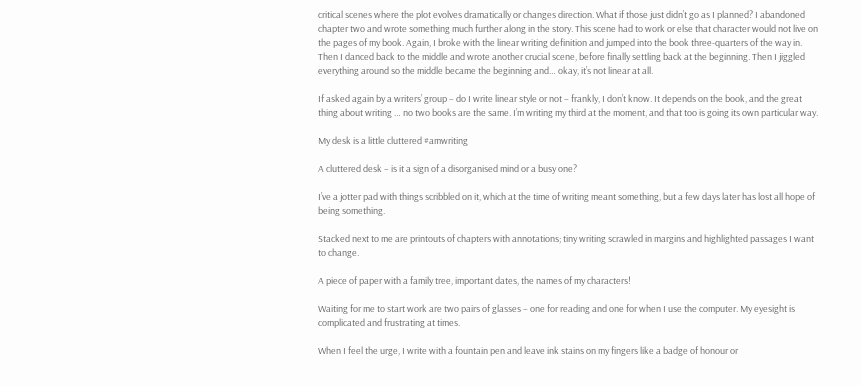critical scenes where the plot evolves dramatically or changes direction. What if those just didn’t go as I planned? I abandoned chapter two and wrote something much further along in the story. This scene had to work or else that character would not live on the pages of my book. Again, I broke with the linear writing definition and jumped into the book three-quarters of the way in. Then I danced back to the middle and wrote another crucial scene, before finally settling back at the beginning. Then I jiggled everything around so the middle became the beginning and… okay, it’s not linear at all.

If asked again by a writers’ group – do I write linear style or not – frankly, I don’t know. It depends on the book, and the great thing about writing … no two books are the same. I’m writing my third at the moment, and that too is going its own particular way.

My desk is a little cluttered #amwriting

A cluttered desk – is it a sign of a disorganised mind or a busy one?

I’ve a jotter pad with things scribbled on it, which at the time of writing meant something, but a few days later has lost all hope of being something.

Stacked next to me are printouts of chapters with annotations; tiny writing scrawled in margins and highlighted passages I want to change.

A piece of paper with a family tree, important dates, the names of my characters!

Waiting for me to start work are two pairs of glasses – one for reading and one for when I use the computer. My eyesight is complicated and frustrating at times.

When I feel the urge, I write with a fountain pen and leave ink stains on my fingers like a badge of honour or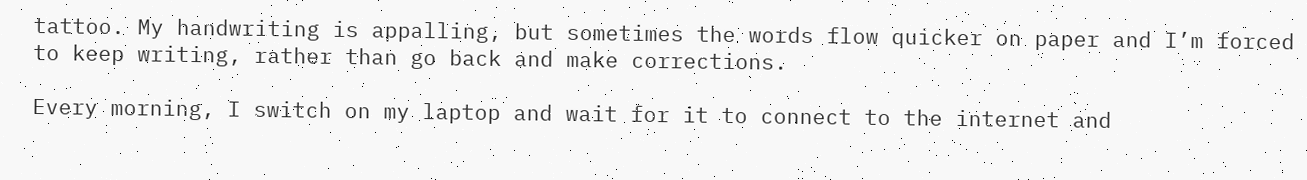tattoo. My handwriting is appalling, but sometimes the words flow quicker on paper and I’m forced to keep writing, rather than go back and make corrections.

Every morning, I switch on my laptop and wait for it to connect to the internet and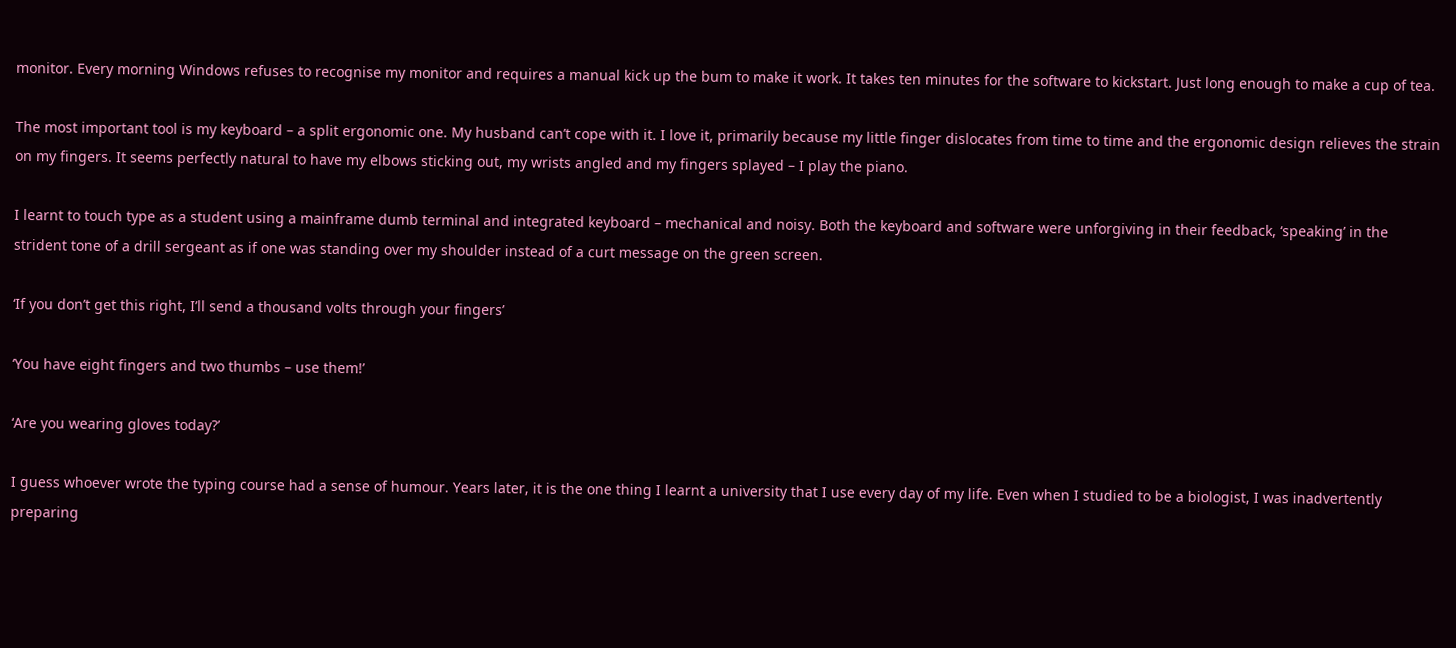monitor. Every morning Windows refuses to recognise my monitor and requires a manual kick up the bum to make it work. It takes ten minutes for the software to kickstart. Just long enough to make a cup of tea.

The most important tool is my keyboard – a split ergonomic one. My husband can’t cope with it. I love it, primarily because my little finger dislocates from time to time and the ergonomic design relieves the strain on my fingers. It seems perfectly natural to have my elbows sticking out, my wrists angled and my fingers splayed – I play the piano.

I learnt to touch type as a student using a mainframe dumb terminal and integrated keyboard – mechanical and noisy. Both the keyboard and software were unforgiving in their feedback, ‘speaking’ in the strident tone of a drill sergeant as if one was standing over my shoulder instead of a curt message on the green screen.

‘If you don’t get this right, I’ll send a thousand volts through your fingers’

‘You have eight fingers and two thumbs – use them!’

‘Are you wearing gloves today?’

I guess whoever wrote the typing course had a sense of humour. Years later, it is the one thing I learnt a university that I use every day of my life. Even when I studied to be a biologist, I was inadvertently preparing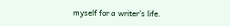myself for a writer’s life.